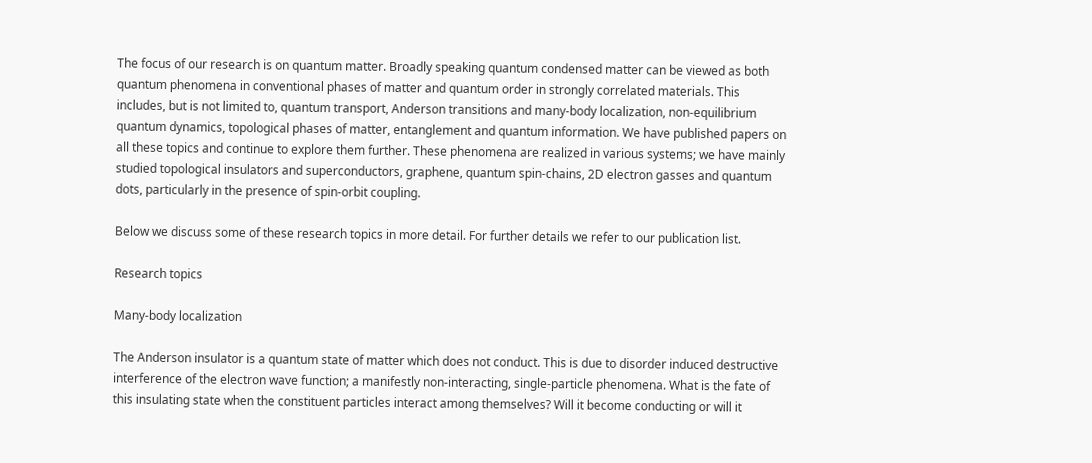The focus of our research is on quantum matter. Broadly speaking quantum condensed matter can be viewed as both quantum phenomena in conventional phases of matter and quantum order in strongly correlated materials. This includes, but is not limited to, quantum transport, Anderson transitions and many-body localization, non-equilibrium quantum dynamics, topological phases of matter, entanglement and quantum information. We have published papers on all these topics and continue to explore them further. These phenomena are realized in various systems; we have mainly studied topological insulators and superconductors, graphene, quantum spin-chains, 2D electron gasses and quantum dots, particularly in the presence of spin-orbit coupling.

Below we discuss some of these research topics in more detail. For further details we refer to our publication list.

Research topics

Many-body localization

The Anderson insulator is a quantum state of matter which does not conduct. This is due to disorder induced destructive interference of the electron wave function; a manifestly non-interacting, single-particle phenomena. What is the fate of this insulating state when the constituent particles interact among themselves? Will it become conducting or will it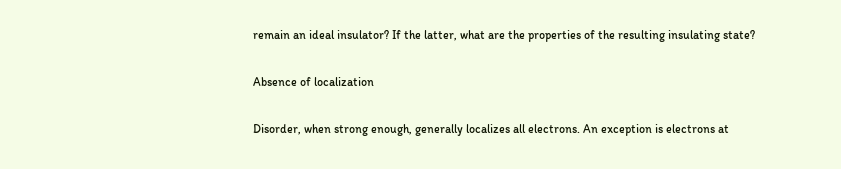remain an ideal insulator? If the latter, what are the properties of the resulting insulating state?

Absence of localization

Disorder, when strong enough, generally localizes all electrons. An exception is electrons at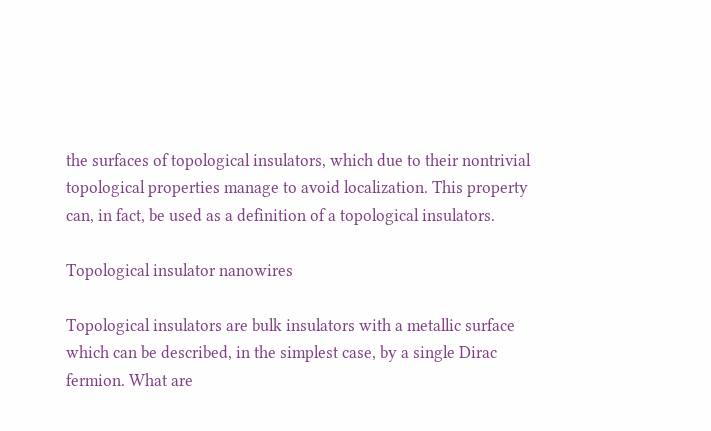the surfaces of topological insulators, which due to their nontrivial topological properties manage to avoid localization. This property can, in fact, be used as a definition of a topological insulators.

Topological insulator nanowires

Topological insulators are bulk insulators with a metallic surface which can be described, in the simplest case, by a single Dirac fermion. What are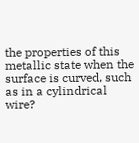the properties of this metallic state when the surface is curved, such as in a cylindrical wire?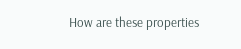How are these properties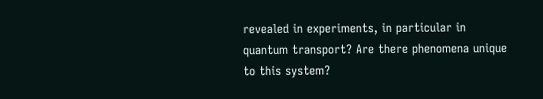revealed in experiments, in particular in quantum transport? Are there phenomena unique to this system?